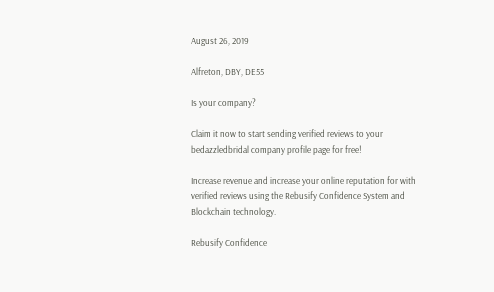August 26, 2019

Alfreton, DBY, DE55

Is your company?

Claim it now to start sending verified reviews to your bedazzledbridal company profile page for free!

Increase revenue and increase your online reputation for with verified reviews using the Rebusify Confidence System and Blockchain technology.

Rebusify Confidence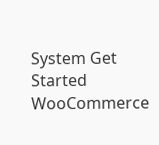System Get Started WooCommerce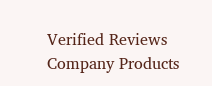Verified Reviews
Company Products